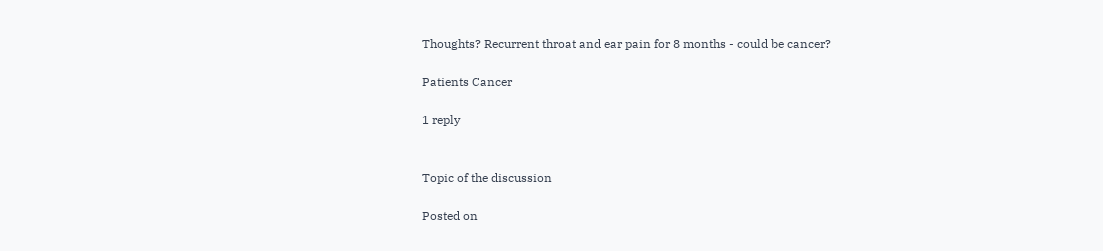Thoughts? Recurrent throat and ear pain for 8 months - could be cancer?

Patients Cancer

1 reply


Topic of the discussion

Posted on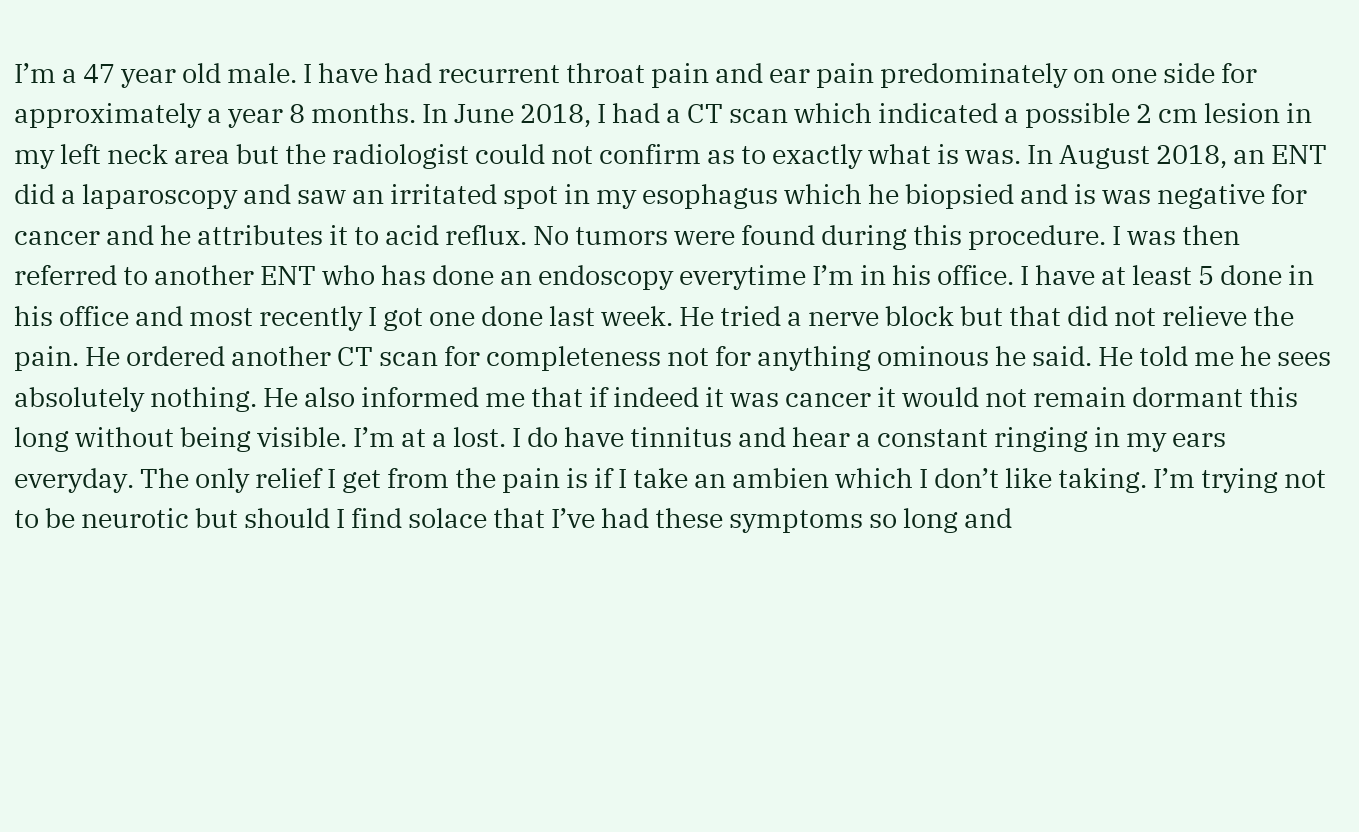I’m a 47 year old male. I have had recurrent throat pain and ear pain predominately on one side for approximately a year 8 months. In June 2018, I had a CT scan which indicated a possible 2 cm lesion in my left neck area but the radiologist could not confirm as to exactly what is was. In August 2018, an ENT did a laparoscopy and saw an irritated spot in my esophagus which he biopsied and is was negative for cancer and he attributes it to acid reflux. No tumors were found during this procedure. I was then referred to another ENT who has done an endoscopy everytime I’m in his office. I have at least 5 done in his office and most recently I got one done last week. He tried a nerve block but that did not relieve the pain. He ordered another CT scan for completeness not for anything ominous he said. He told me he sees absolutely nothing. He also informed me that if indeed it was cancer it would not remain dormant this long without being visible. I’m at a lost. I do have tinnitus and hear a constant ringing in my ears everyday. The only relief I get from the pain is if I take an ambien which I don’t like taking. I’m trying not to be neurotic but should I find solace that I’ve had these symptoms so long and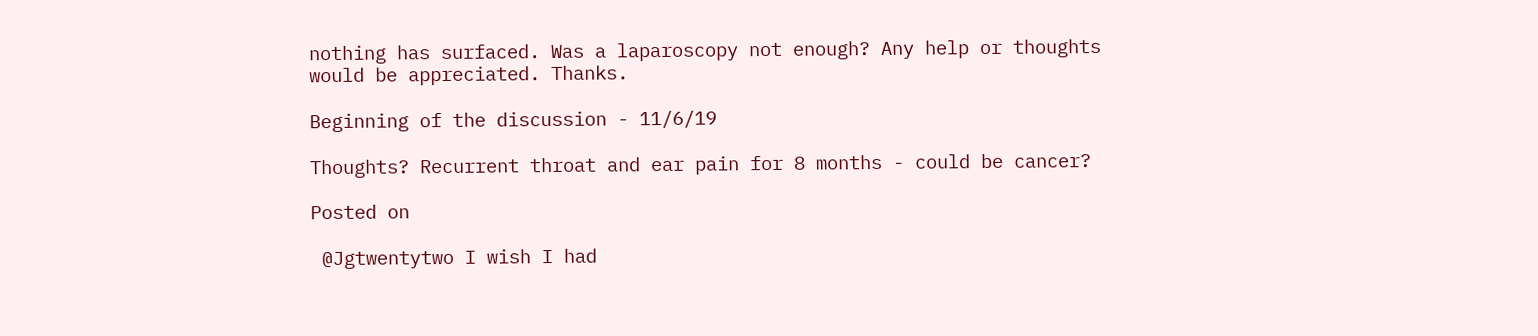nothing has surfaced. Was a laparoscopy not enough? Any help or thoughts would be appreciated. Thanks.

Beginning of the discussion - 11/6/19

Thoughts? Recurrent throat and ear pain for 8 months - could be cancer?

Posted on

 @Jgtwentytwo I wish I had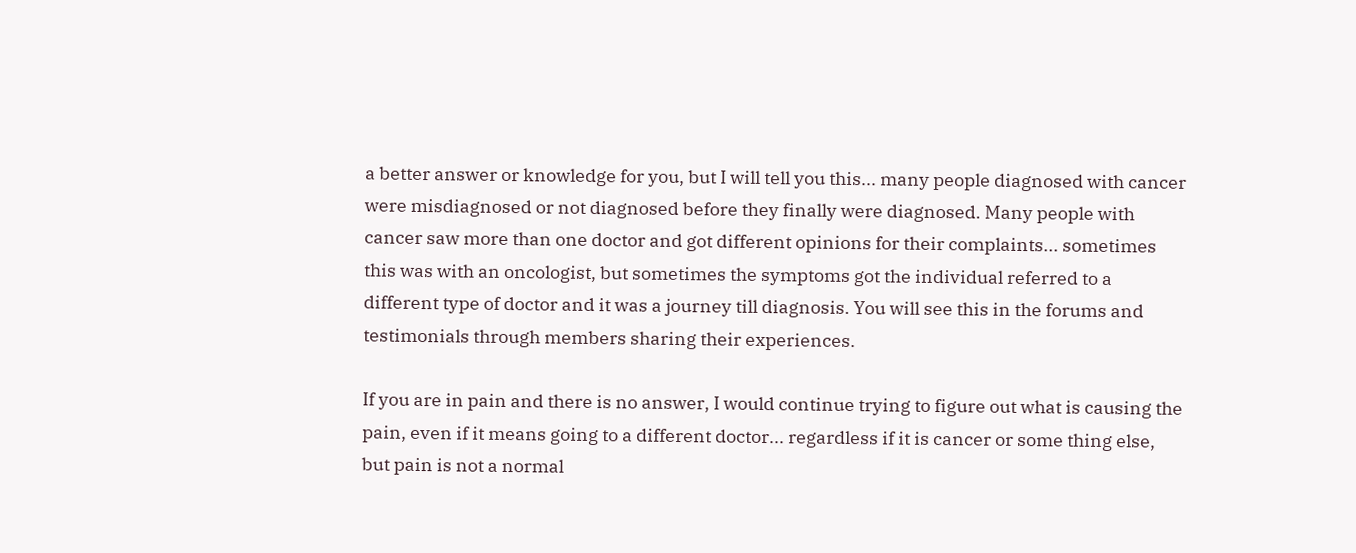a better answer or knowledge for you, but I will tell you this... many people diagnosed with cancer were misdiagnosed or not diagnosed before they finally were diagnosed. Many people with cancer saw more than one doctor and got different opinions for their complaints... sometimes this was with an oncologist, but sometimes the symptoms got the individual referred to a different type of doctor and it was a journey till diagnosis. You will see this in the forums and testimonials through members sharing their experiences.

If you are in pain and there is no answer, I would continue trying to figure out what is causing the pain, even if it means going to a different doctor... regardless if it is cancer or some thing else, but pain is not a normal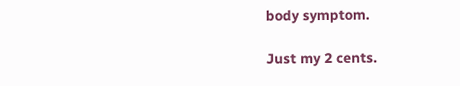body symptom.

Just my 2 cents.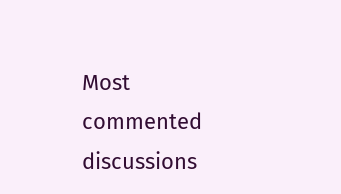Most commented discussions